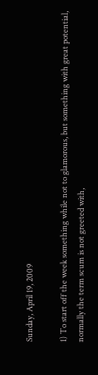Sunday, April 19, 2009

1) To start off the week something while not to glamorous, but something with great potential, normally the term scum is not greeted with,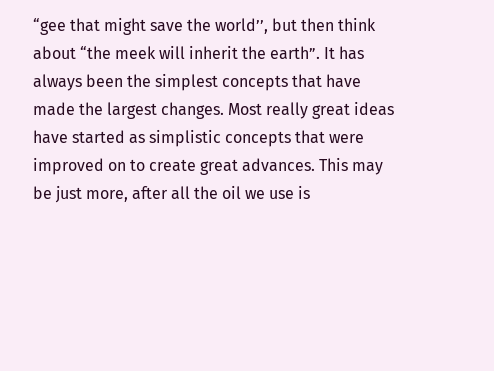“gee that might save the world’’, but then think about “the meek will inherit the earth”. It has always been the simplest concepts that have made the largest changes. Most really great ideas have started as simplistic concepts that were improved on to create great advances. This may be just more, after all the oil we use is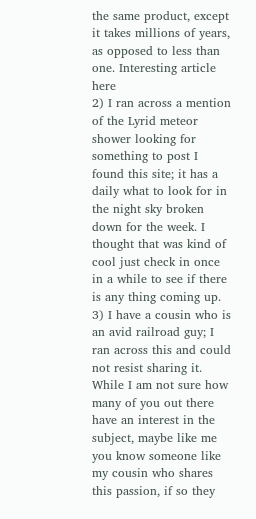the same product, except it takes millions of years, as opposed to less than one. Interesting article here
2) I ran across a mention of the Lyrid meteor shower looking for something to post I found this site; it has a daily what to look for in the night sky broken down for the week. I thought that was kind of cool just check in once in a while to see if there is any thing coming up.
3) I have a cousin who is an avid railroad guy; I ran across this and could not resist sharing it. While I am not sure how many of you out there have an interest in the subject, maybe like me you know someone like my cousin who shares this passion, if so they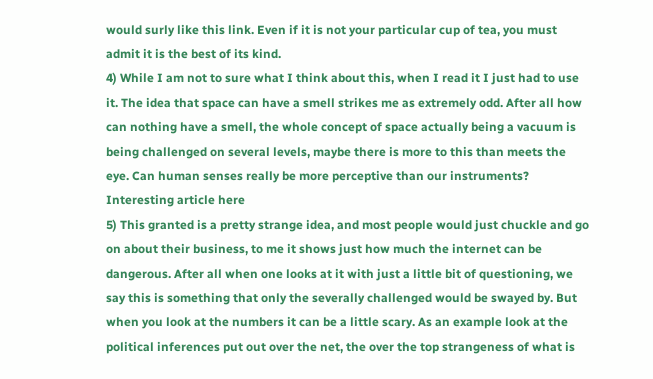would surly like this link. Even if it is not your particular cup of tea, you must admit it is the best of its kind.
4) While I am not to sure what I think about this, when I read it I just had to use it. The idea that space can have a smell strikes me as extremely odd. After all how can nothing have a smell, the whole concept of space actually being a vacuum is being challenged on several levels, maybe there is more to this than meets the eye. Can human senses really be more perceptive than our instruments? Interesting article here
5) This granted is a pretty strange idea, and most people would just chuckle and go on about their business, to me it shows just how much the internet can be dangerous. After all when one looks at it with just a little bit of questioning, we say this is something that only the severally challenged would be swayed by. But when you look at the numbers it can be a little scary. As an example look at the political inferences put out over the net, the over the top strangeness of what is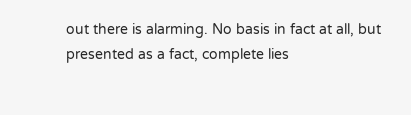out there is alarming. No basis in fact at all, but presented as a fact, complete lies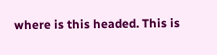where is this headed. This is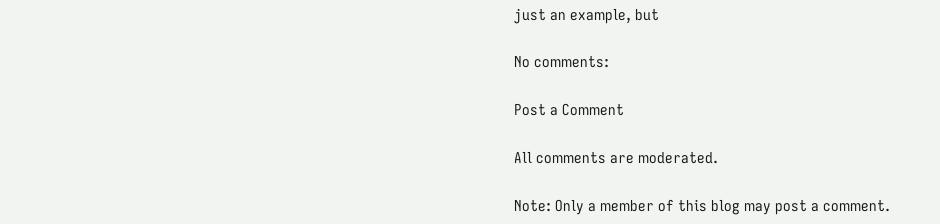just an example, but

No comments:

Post a Comment

All comments are moderated.

Note: Only a member of this blog may post a comment.